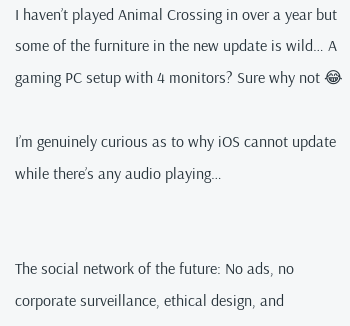I haven’t played Animal Crossing in over a year but some of the furniture in the new update is wild… A gaming PC setup with 4 monitors? Sure why not 😂

I’m genuinely curious as to why iOS cannot update while there’s any audio playing…


The social network of the future: No ads, no corporate surveillance, ethical design, and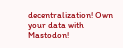decentralization! Own your data with Mastodon!